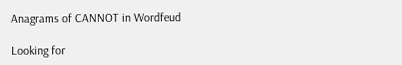Anagrams of CANNOT in Wordfeud

Looking for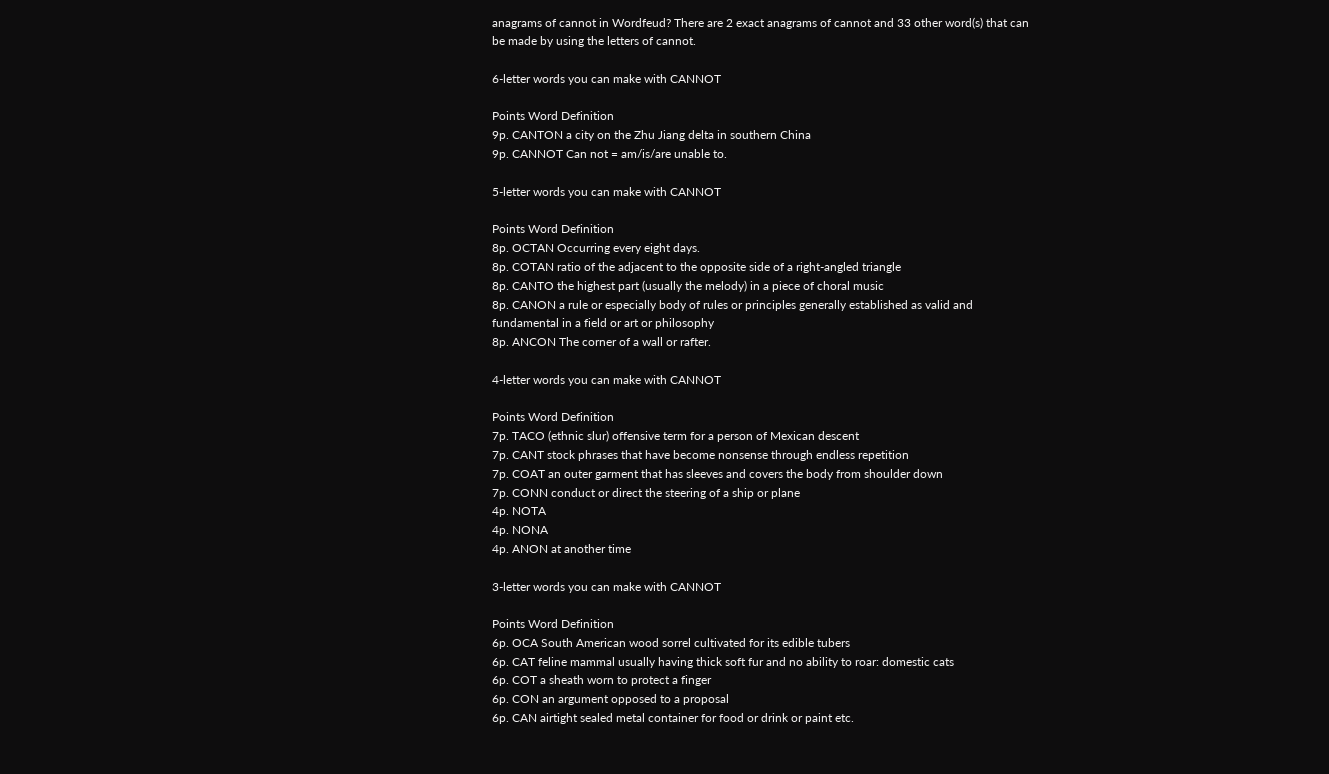anagrams of cannot in Wordfeud? There are 2 exact anagrams of cannot and 33 other word(s) that can be made by using the letters of cannot.

6-letter words you can make with CANNOT

Points Word Definition
9p. CANTON a city on the Zhu Jiang delta in southern China
9p. CANNOT Can not = am/is/are unable to.

5-letter words you can make with CANNOT

Points Word Definition
8p. OCTAN Occurring every eight days.
8p. COTAN ratio of the adjacent to the opposite side of a right-angled triangle
8p. CANTO the highest part (usually the melody) in a piece of choral music
8p. CANON a rule or especially body of rules or principles generally established as valid and fundamental in a field or art or philosophy
8p. ANCON The corner of a wall or rafter.

4-letter words you can make with CANNOT

Points Word Definition
7p. TACO (ethnic slur) offensive term for a person of Mexican descent
7p. CANT stock phrases that have become nonsense through endless repetition
7p. COAT an outer garment that has sleeves and covers the body from shoulder down
7p. CONN conduct or direct the steering of a ship or plane
4p. NOTA
4p. NONA
4p. ANON at another time

3-letter words you can make with CANNOT

Points Word Definition
6p. OCA South American wood sorrel cultivated for its edible tubers
6p. CAT feline mammal usually having thick soft fur and no ability to roar: domestic cats
6p. COT a sheath worn to protect a finger
6p. CON an argument opposed to a proposal
6p. CAN airtight sealed metal container for food or drink or paint etc.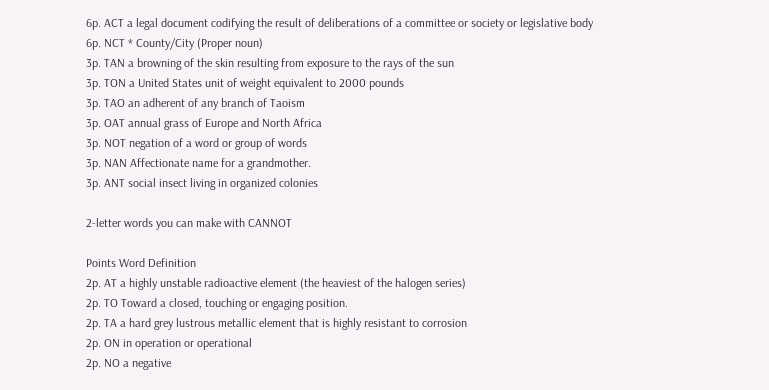6p. ACT a legal document codifying the result of deliberations of a committee or society or legislative body
6p. NCT * County/City (Proper noun)
3p. TAN a browning of the skin resulting from exposure to the rays of the sun
3p. TON a United States unit of weight equivalent to 2000 pounds
3p. TAO an adherent of any branch of Taoism
3p. OAT annual grass of Europe and North Africa
3p. NOT negation of a word or group of words
3p. NAN Affectionate name for a grandmother.
3p. ANT social insect living in organized colonies

2-letter words you can make with CANNOT

Points Word Definition
2p. AT a highly unstable radioactive element (the heaviest of the halogen series)
2p. TO Toward a closed, touching or engaging position.
2p. TA a hard grey lustrous metallic element that is highly resistant to corrosion
2p. ON in operation or operational
2p. NO a negative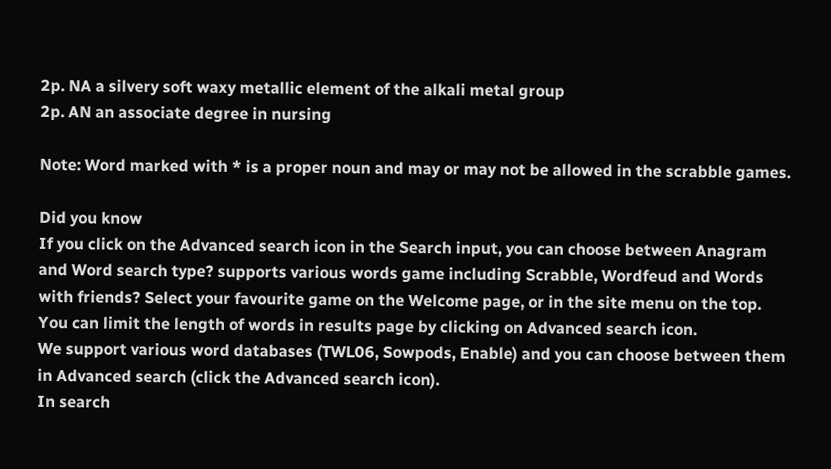2p. NA a silvery soft waxy metallic element of the alkali metal group
2p. AN an associate degree in nursing

Note: Word marked with * is a proper noun and may or may not be allowed in the scrabble games.

Did you know
If you click on the Advanced search icon in the Search input, you can choose between Anagram and Word search type? supports various words game including Scrabble, Wordfeud and Words with friends? Select your favourite game on the Welcome page, or in the site menu on the top.
You can limit the length of words in results page by clicking on Advanced search icon.
We support various word databases (TWL06, Sowpods, Enable) and you can choose between them in Advanced search (click the Advanced search icon).
In search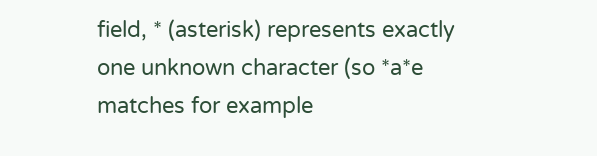field, * (asterisk) represents exactly one unknown character (so *a*e matches for example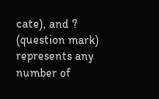cate), and ? (question mark) represents any number of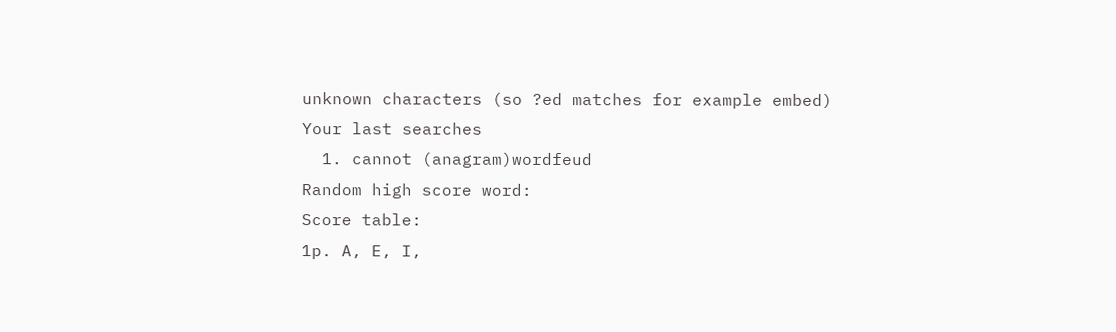unknown characters (so ?ed matches for example embed)
Your last searches
  1. cannot (anagram)wordfeud
Random high score word:
Score table:
1p. A, E, I,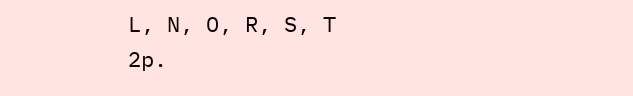L, N, O, R, S, T
2p.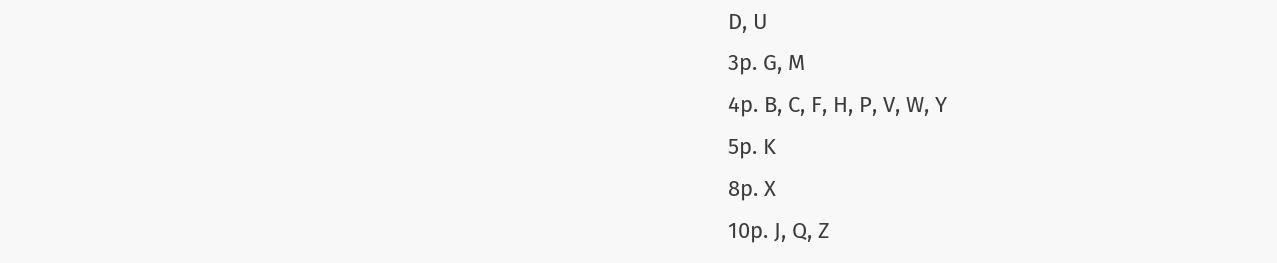D, U
3p. G, M
4p. B, C, F, H, P, V, W, Y
5p. K
8p. X
10p. J, Q, Z